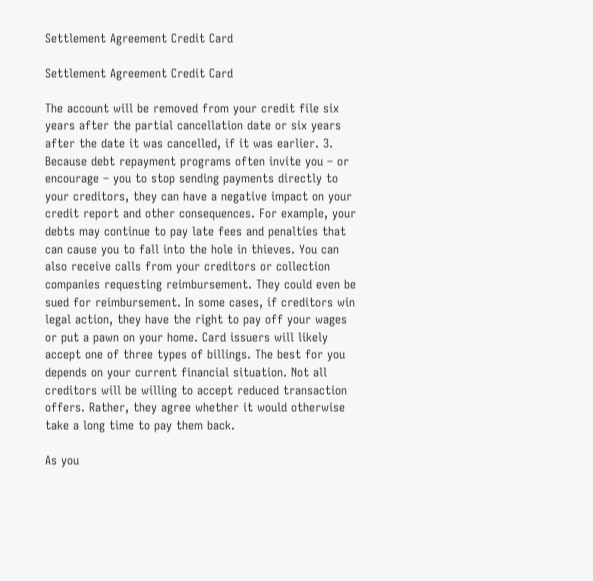Settlement Agreement Credit Card

Settlement Agreement Credit Card

The account will be removed from your credit file six years after the partial cancellation date or six years after the date it was cancelled, if it was earlier. 3. Because debt repayment programs often invite you – or encourage – you to stop sending payments directly to your creditors, they can have a negative impact on your credit report and other consequences. For example, your debts may continue to pay late fees and penalties that can cause you to fall into the hole in thieves. You can also receive calls from your creditors or collection companies requesting reimbursement. They could even be sued for reimbursement. In some cases, if creditors win legal action, they have the right to pay off your wages or put a pawn on your home. Card issuers will likely accept one of three types of billings. The best for you depends on your current financial situation. Not all creditors will be willing to accept reduced transaction offers. Rather, they agree whether it would otherwise take a long time to pay them back.

As you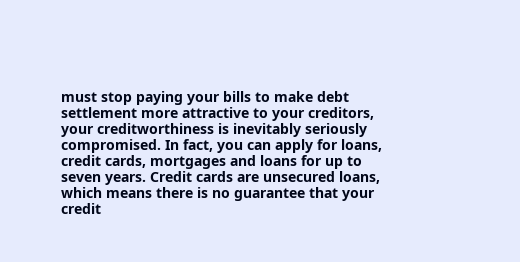must stop paying your bills to make debt settlement more attractive to your creditors, your creditworthiness is inevitably seriously compromised. In fact, you can apply for loans, credit cards, mortgages and loans for up to seven years. Credit cards are unsecured loans, which means there is no guarantee that your credit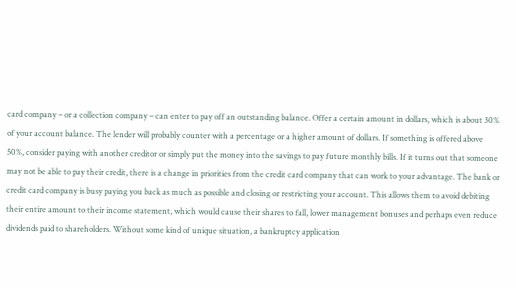card company – or a collection company – can enter to pay off an outstanding balance. Offer a certain amount in dollars, which is about 30% of your account balance. The lender will probably counter with a percentage or a higher amount of dollars. If something is offered above 50%, consider paying with another creditor or simply put the money into the savings to pay future monthly bills. If it turns out that someone may not be able to pay their credit, there is a change in priorities from the credit card company that can work to your advantage. The bank or credit card company is busy paying you back as much as possible and closing or restricting your account. This allows them to avoid debiting their entire amount to their income statement, which would cause their shares to fall, lower management bonuses and perhaps even reduce dividends paid to shareholders. Without some kind of unique situation, a bankruptcy application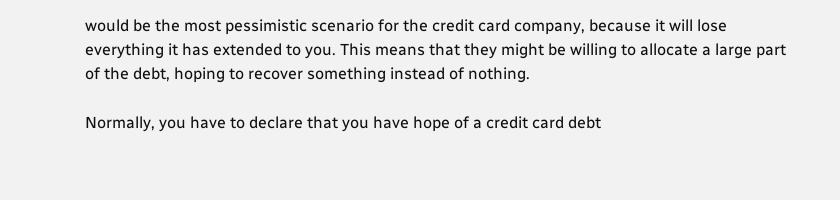would be the most pessimistic scenario for the credit card company, because it will lose everything it has extended to you. This means that they might be willing to allocate a large part of the debt, hoping to recover something instead of nothing.

Normally, you have to declare that you have hope of a credit card debt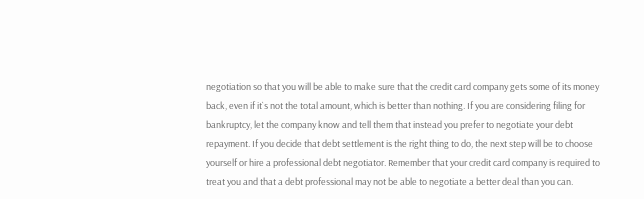negotiation so that you will be able to make sure that the credit card company gets some of its money back, even if it`s not the total amount, which is better than nothing. If you are considering filing for bankruptcy, let the company know and tell them that instead you prefer to negotiate your debt repayment. If you decide that debt settlement is the right thing to do, the next step will be to choose yourself or hire a professional debt negotiator. Remember that your credit card company is required to treat you and that a debt professional may not be able to negotiate a better deal than you can.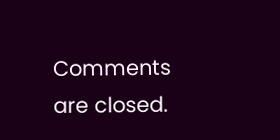Comments are closed.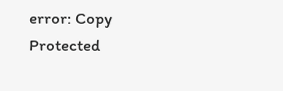error: Copy Protected